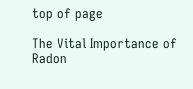top of page

The Vital Importance of Radon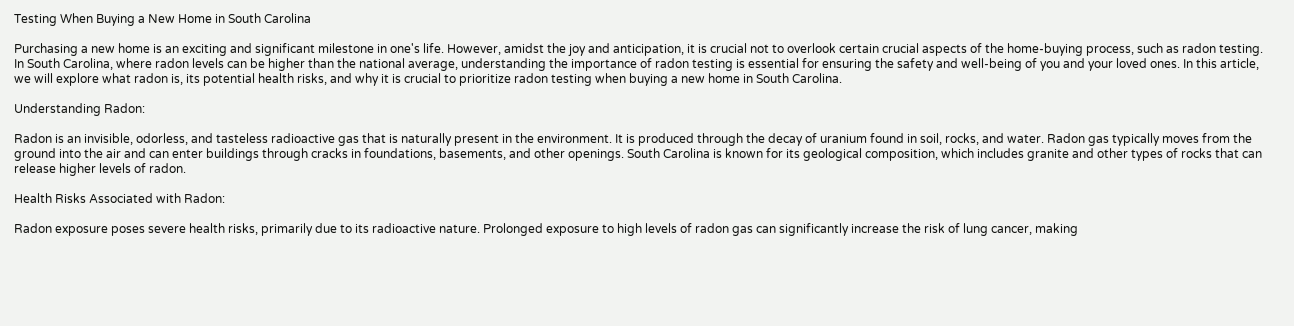Testing When Buying a New Home in South Carolina

Purchasing a new home is an exciting and significant milestone in one's life. However, amidst the joy and anticipation, it is crucial not to overlook certain crucial aspects of the home-buying process, such as radon testing. In South Carolina, where radon levels can be higher than the national average, understanding the importance of radon testing is essential for ensuring the safety and well-being of you and your loved ones. In this article, we will explore what radon is, its potential health risks, and why it is crucial to prioritize radon testing when buying a new home in South Carolina.

Understanding Radon:

Radon is an invisible, odorless, and tasteless radioactive gas that is naturally present in the environment. It is produced through the decay of uranium found in soil, rocks, and water. Radon gas typically moves from the ground into the air and can enter buildings through cracks in foundations, basements, and other openings. South Carolina is known for its geological composition, which includes granite and other types of rocks that can release higher levels of radon.

Health Risks Associated with Radon:

Radon exposure poses severe health risks, primarily due to its radioactive nature. Prolonged exposure to high levels of radon gas can significantly increase the risk of lung cancer, making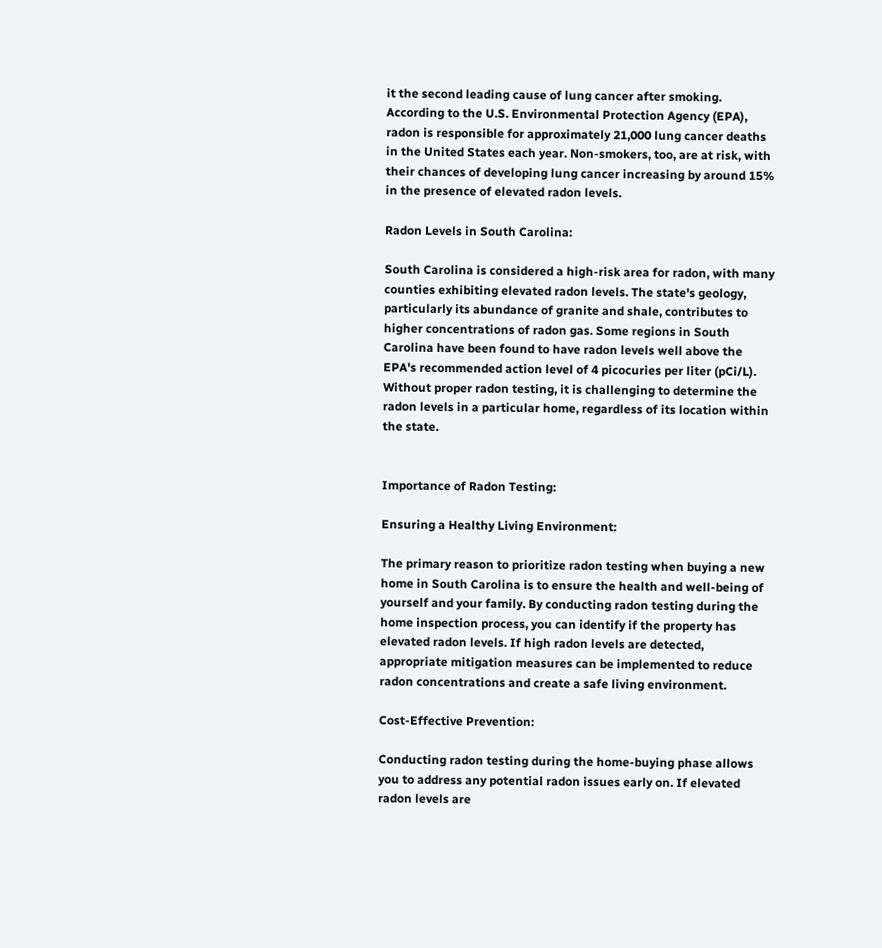it the second leading cause of lung cancer after smoking. According to the U.S. Environmental Protection Agency (EPA), radon is responsible for approximately 21,000 lung cancer deaths in the United States each year. Non-smokers, too, are at risk, with their chances of developing lung cancer increasing by around 15% in the presence of elevated radon levels.

Radon Levels in South Carolina:

South Carolina is considered a high-risk area for radon, with many counties exhibiting elevated radon levels. The state's geology, particularly its abundance of granite and shale, contributes to higher concentrations of radon gas. Some regions in South Carolina have been found to have radon levels well above the EPA's recommended action level of 4 picocuries per liter (pCi/L). Without proper radon testing, it is challenging to determine the radon levels in a particular home, regardless of its location within the state.


Importance of Radon Testing:

Ensuring a Healthy Living Environment:

The primary reason to prioritize radon testing when buying a new home in South Carolina is to ensure the health and well-being of yourself and your family. By conducting radon testing during the home inspection process, you can identify if the property has elevated radon levels. If high radon levels are detected, appropriate mitigation measures can be implemented to reduce radon concentrations and create a safe living environment.

Cost-Effective Prevention:

Conducting radon testing during the home-buying phase allows you to address any potential radon issues early on. If elevated radon levels are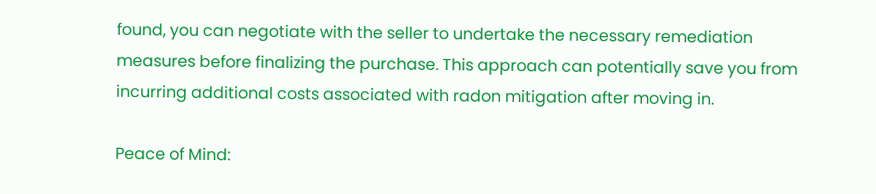found, you can negotiate with the seller to undertake the necessary remediation measures before finalizing the purchase. This approach can potentially save you from incurring additional costs associated with radon mitigation after moving in.

Peace of Mind: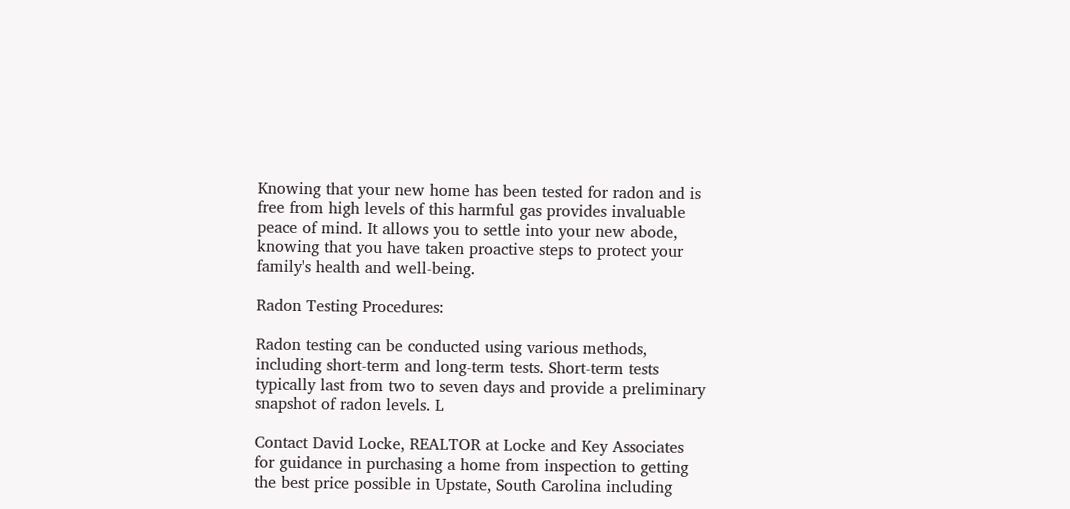Knowing that your new home has been tested for radon and is free from high levels of this harmful gas provides invaluable peace of mind. It allows you to settle into your new abode, knowing that you have taken proactive steps to protect your family's health and well-being.

Radon Testing Procedures:

Radon testing can be conducted using various methods, including short-term and long-term tests. Short-term tests typically last from two to seven days and provide a preliminary snapshot of radon levels. L

Contact David Locke, REALTOR at Locke and Key Associates for guidance in purchasing a home from inspection to getting the best price possible in Upstate, South Carolina including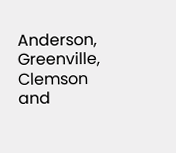Anderson, Greenville, Clemson and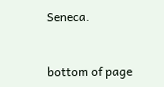Seneca.


bottom of page